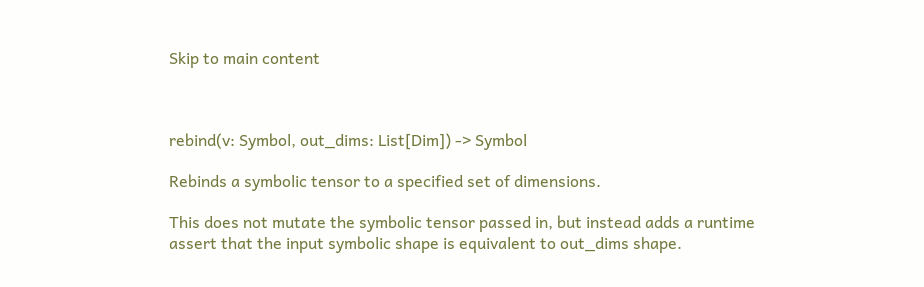Skip to main content



rebind(v: Symbol, out_dims: List[Dim]) -> Symbol

Rebinds a symbolic tensor to a specified set of dimensions.

This does not mutate the symbolic tensor passed in, but instead adds a runtime assert that the input symbolic shape is equivalent to out_dims shape.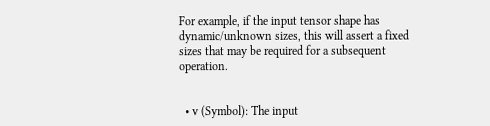For example, if the input tensor shape has dynamic/unknown sizes, this will assert a fixed sizes that may be required for a subsequent operation.


  • v (Symbol): The input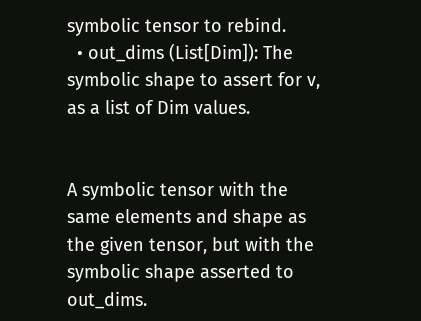symbolic tensor to rebind.
  • out_dims (List[Dim]): The symbolic shape to assert for v, as a list of Dim values.


A symbolic tensor with the same elements and shape as the given tensor, but with the symbolic shape asserted to out_dims.